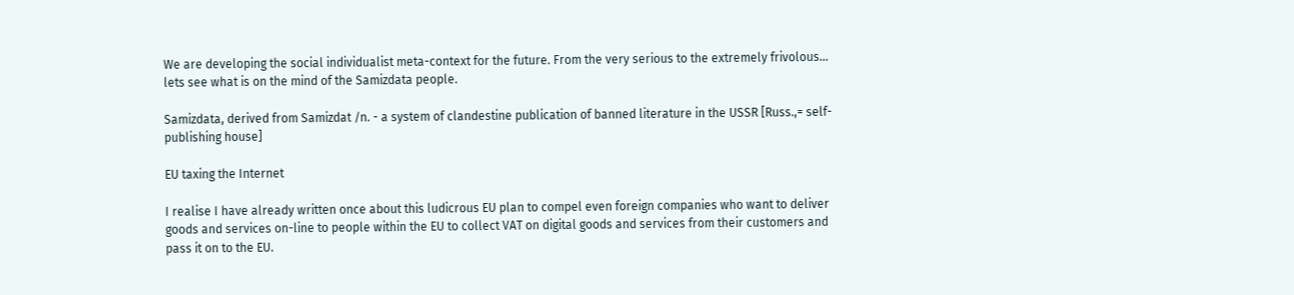We are developing the social individualist meta-context for the future. From the very serious to the extremely frivolous... lets see what is on the mind of the Samizdata people.

Samizdata, derived from Samizdat /n. - a system of clandestine publication of banned literature in the USSR [Russ.,= self-publishing house]

EU taxing the Internet

I realise I have already written once about this ludicrous EU plan to compel even foreign companies who want to deliver goods and services on-line to people within the EU to collect VAT on digital goods and services from their customers and pass it on to the EU.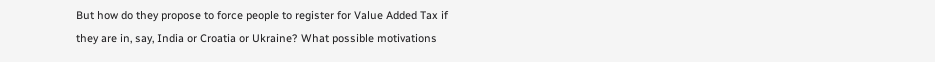But how do they propose to force people to register for Value Added Tax if they are in, say, India or Croatia or Ukraine? What possible motivations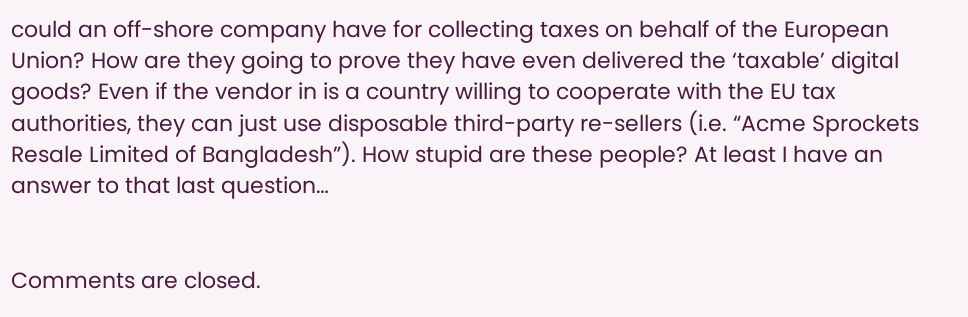could an off-shore company have for collecting taxes on behalf of the European Union? How are they going to prove they have even delivered the ‘taxable’ digital goods? Even if the vendor in is a country willing to cooperate with the EU tax authorities, they can just use disposable third-party re-sellers (i.e. “Acme Sprockets Resale Limited of Bangladesh”). How stupid are these people? At least I have an answer to that last question…


Comments are closed.